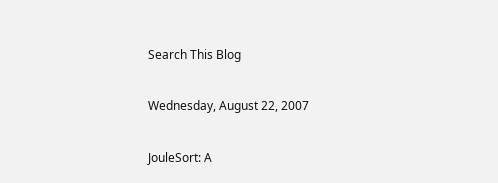Search This Blog

Wednesday, August 22, 2007

JouleSort: A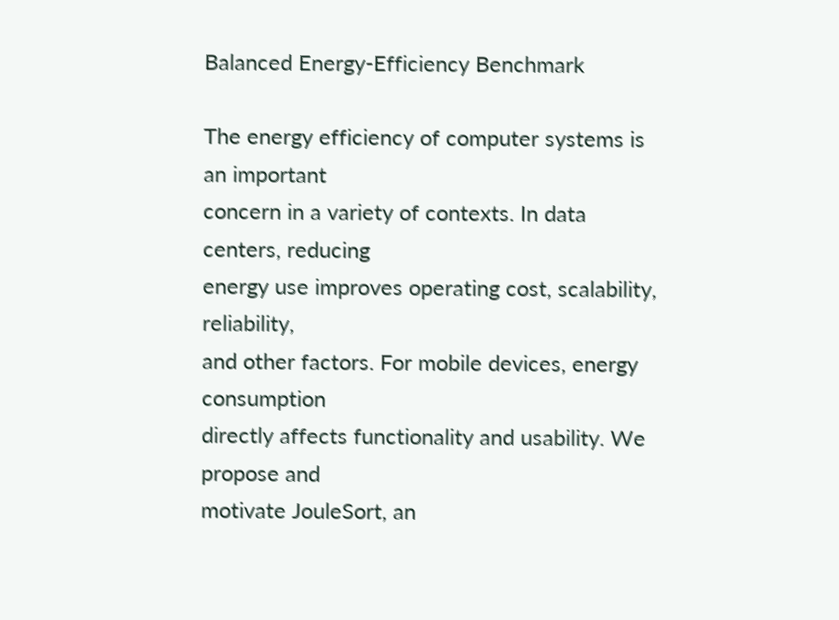Balanced Energy-Efficiency Benchmark

The energy efficiency of computer systems is an important
concern in a variety of contexts. In data centers, reducing
energy use improves operating cost, scalability, reliability,
and other factors. For mobile devices, energy consumption
directly affects functionality and usability. We propose and
motivate JouleSort, an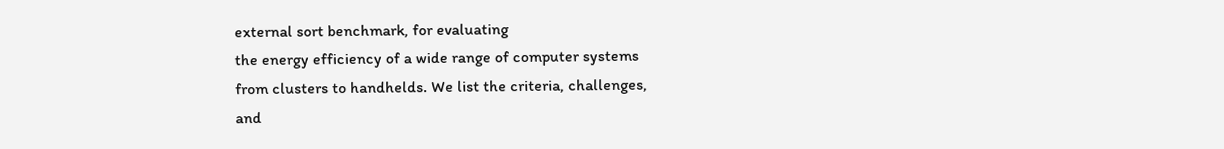external sort benchmark, for evaluating
the energy efficiency of a wide range of computer systems
from clusters to handhelds. We list the criteria, challenges,
and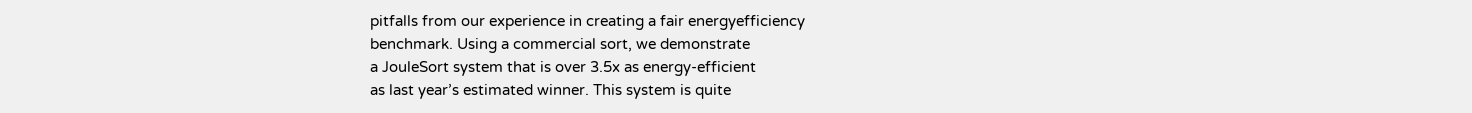pitfalls from our experience in creating a fair energyefficiency
benchmark. Using a commercial sort, we demonstrate
a JouleSort system that is over 3.5x as energy-efficient
as last year’s estimated winner. This system is quite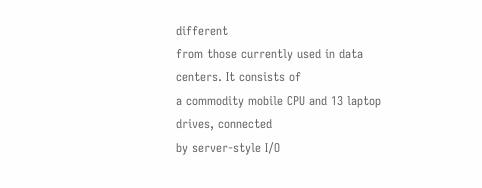different
from those currently used in data centers. It consists of
a commodity mobile CPU and 13 laptop drives, connected
by server-style I/O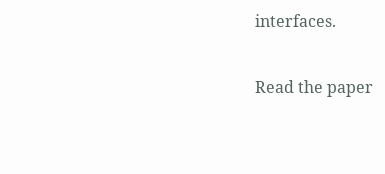interfaces.

Read the paper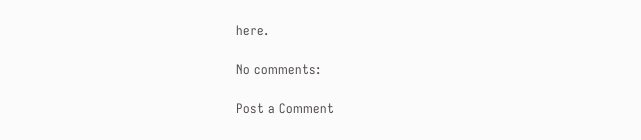here.

No comments:

Post a Comment